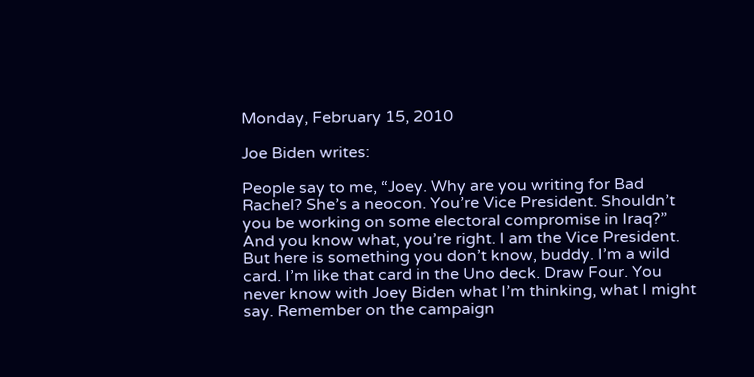Monday, February 15, 2010

Joe Biden writes:

People say to me, “Joey. Why are you writing for Bad Rachel? She’s a neocon. You’re Vice President. Shouldn’t you be working on some electoral compromise in Iraq?” And you know what, you’re right. I am the Vice President. But here is something you don’t know, buddy. I’m a wild card. I’m like that card in the Uno deck. Draw Four. You never know with Joey Biden what I’m thinking, what I might say. Remember on the campaign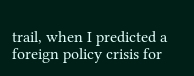trail, when I predicted a foreign policy crisis for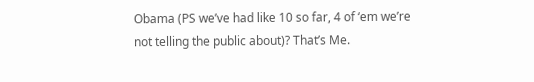Obama (PS we’ve had like 10 so far, 4 of ‘em we’re not telling the public about)? That’s Me.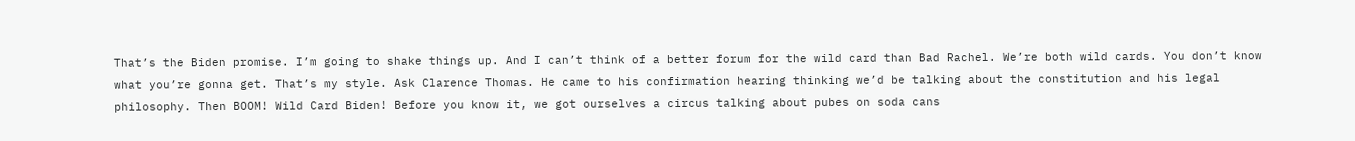That’s the Biden promise. I’m going to shake things up. And I can’t think of a better forum for the wild card than Bad Rachel. We’re both wild cards. You don’t know what you’re gonna get. That’s my style. Ask Clarence Thomas. He came to his confirmation hearing thinking we’d be talking about the constitution and his legal philosophy. Then BOOM! Wild Card Biden! Before you know it, we got ourselves a circus talking about pubes on soda cans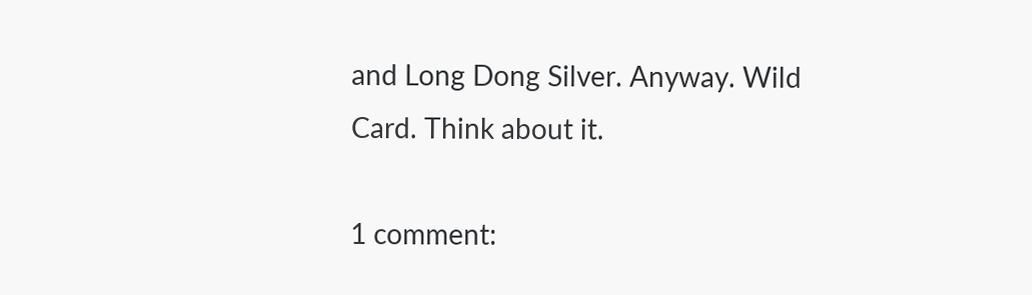and Long Dong Silver. Anyway. Wild Card. Think about it.

1 comment: